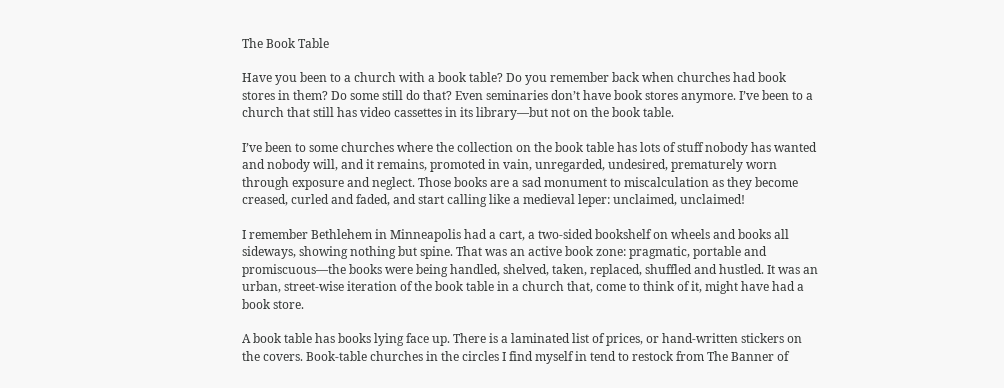The Book Table

Have you been to a church with a book table? Do you remember back when churches had book stores in them? Do some still do that? Even seminaries don’t have book stores anymore. I’ve been to a church that still has video cassettes in its library—but not on the book table.

I’ve been to some churches where the collection on the book table has lots of stuff nobody has wanted and nobody will, and it remains, promoted in vain, unregarded, undesired, prematurely worn through exposure and neglect. Those books are a sad monument to miscalculation as they become creased, curled and faded, and start calling like a medieval leper: unclaimed, unclaimed!

I remember Bethlehem in Minneapolis had a cart, a two-sided bookshelf on wheels and books all sideways, showing nothing but spine. That was an active book zone: pragmatic, portable and promiscuous—the books were being handled, shelved, taken, replaced, shuffled and hustled. It was an urban, street-wise iteration of the book table in a church that, come to think of it, might have had a book store.

A book table has books lying face up. There is a laminated list of prices, or hand-written stickers on the covers. Book-table churches in the circles I find myself in tend to restock from The Banner of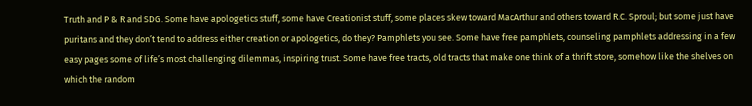Truth and P & R and SDG. Some have apologetics stuff, some have Creationist stuff, some places skew toward MacArthur and others toward R.C. Sproul; but some just have puritans and they don’t tend to address either creation or apologetics, do they? Pamphlets you see. Some have free pamphlets, counseling pamphlets addressing in a few easy pages some of life’s most challenging dilemmas, inspiring trust. Some have free tracts, old tracts that make one think of a thrift store, somehow like the shelves on which the random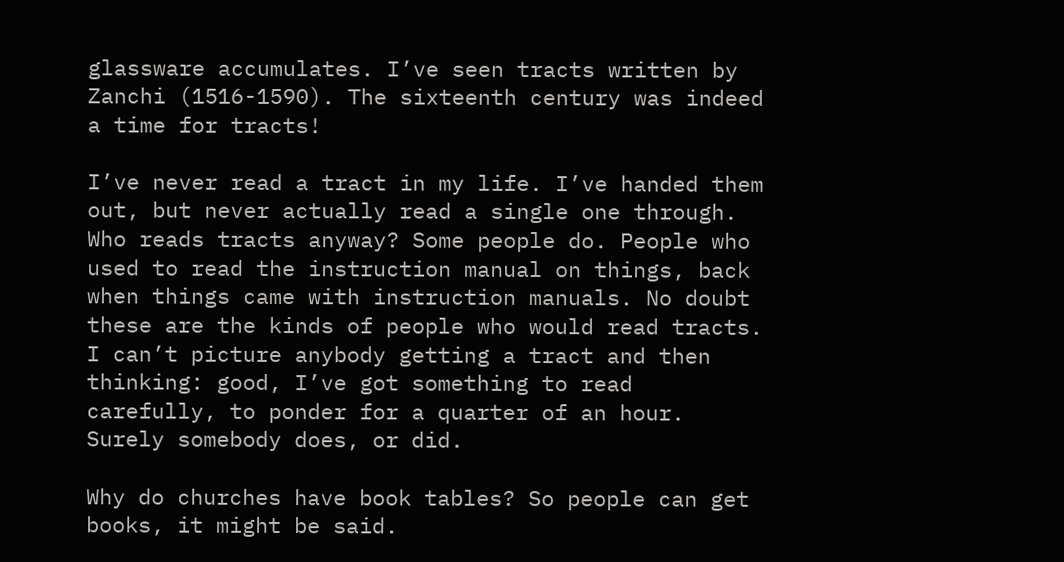glassware accumulates. I’ve seen tracts written by Zanchi (1516-1590). The sixteenth century was indeed a time for tracts!

I’ve never read a tract in my life. I’ve handed them out, but never actually read a single one through. Who reads tracts anyway? Some people do. People who used to read the instruction manual on things, back when things came with instruction manuals. No doubt these are the kinds of people who would read tracts. I can’t picture anybody getting a tract and then thinking: good, I’ve got something to read carefully, to ponder for a quarter of an hour. Surely somebody does, or did.

Why do churches have book tables? So people can get books, it might be said.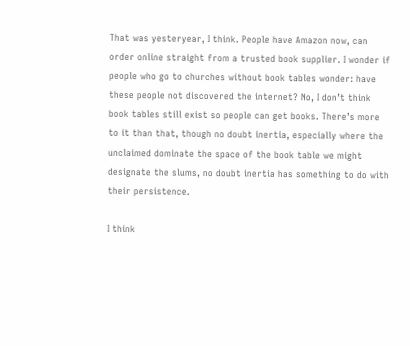That was yesteryear, I think. People have Amazon now, can order online straight from a trusted book supplier. I wonder if people who go to churches without book tables wonder: have these people not discovered the internet? No, I don’t think book tables still exist so people can get books. There’s more to it than that, though no doubt inertia, especially where the unclaimed dominate the space of the book table we might designate the slums, no doubt inertia has something to do with their persistence.

I think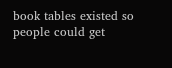book tables existed so people could get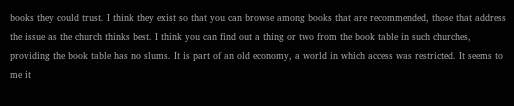books they could trust. I think they exist so that you can browse among books that are recommended, those that address the issue as the church thinks best. I think you can find out a thing or two from the book table in such churches, providing the book table has no slums. It is part of an old economy, a world in which access was restricted. It seems to me it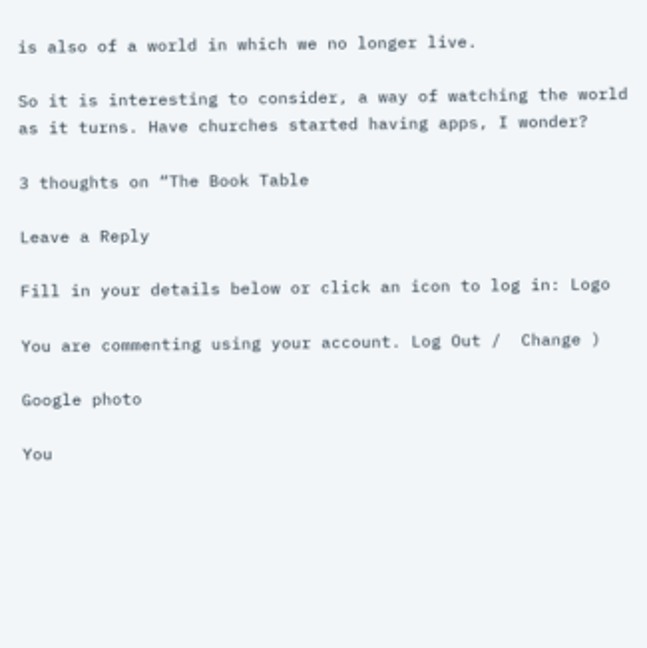is also of a world in which we no longer live.

So it is interesting to consider, a way of watching the world as it turns. Have churches started having apps, I wonder?

3 thoughts on “The Book Table

Leave a Reply

Fill in your details below or click an icon to log in: Logo

You are commenting using your account. Log Out /  Change )

Google photo

You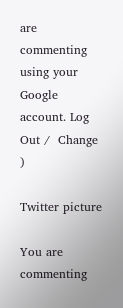are commenting using your Google account. Log Out /  Change )

Twitter picture

You are commenting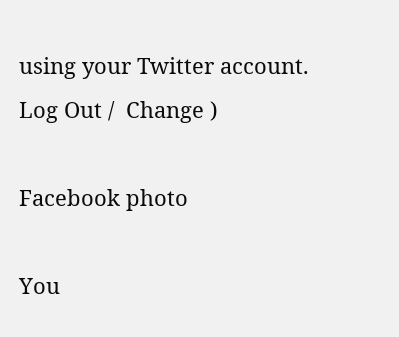using your Twitter account. Log Out /  Change )

Facebook photo

You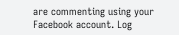are commenting using your Facebook account. Log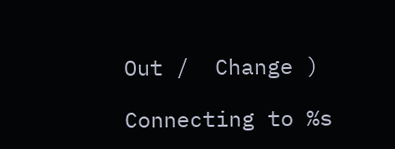Out /  Change )

Connecting to %s